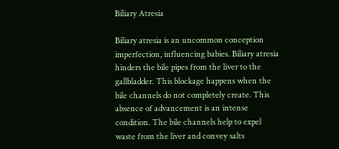Biliary Atresia

Biliary atresia is an uncommon conception imperfection, influencing babies. Biliary atresia hinders the bile pipes from the liver to the gallbladder. This blockage happens when the bile channels do not completely create. This absence of advancement is an intense condition. The bile channels help to expel waste from the liver and convey salts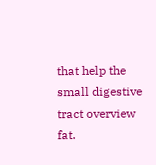that help the small digestive tract overview fat.